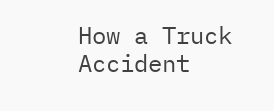How a Truck Accident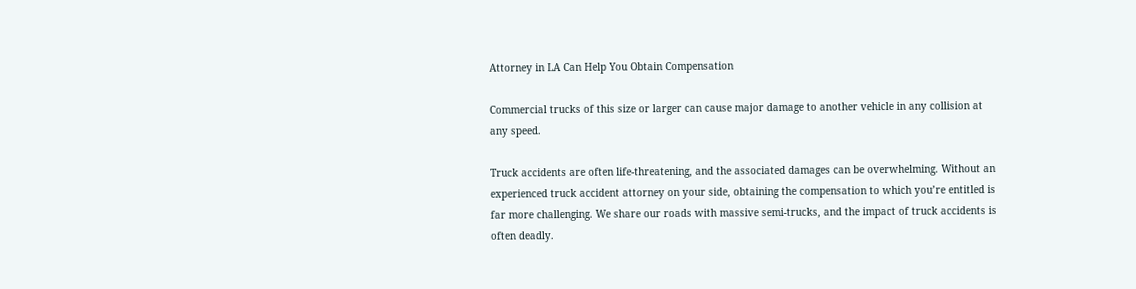Attorney in LA Can Help You Obtain Compensation

Commercial trucks of this size or larger can cause major damage to another vehicle in any collision at any speed.

Truck accidents are often life-threatening, and the associated damages can be overwhelming. Without an experienced truck accident attorney on your side, obtaining the compensation to which you’re entitled is far more challenging. We share our roads with massive semi-trucks, and the impact of truck accidents is often deadly.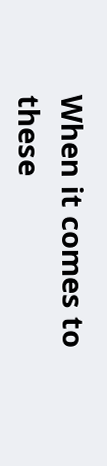When it comes to these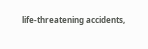life-threatening accidents,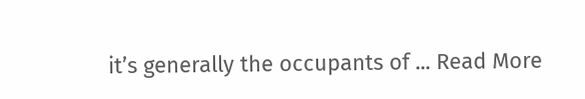it’s generally the occupants of ... Read More